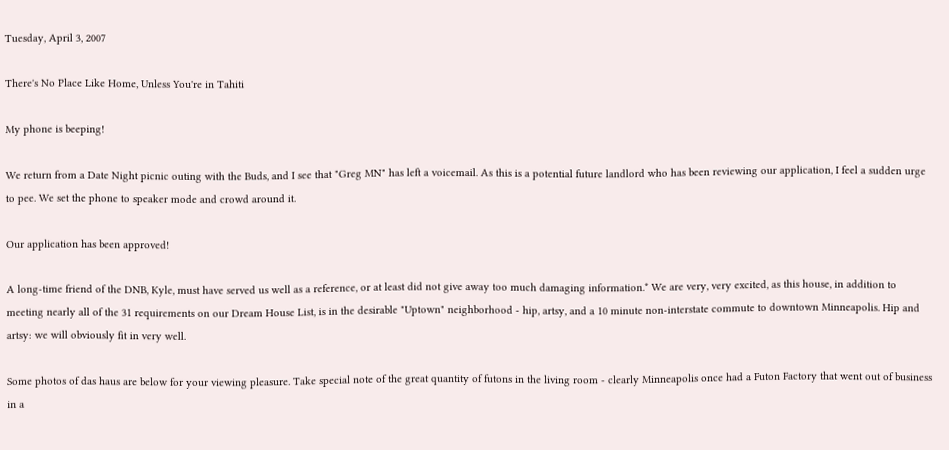Tuesday, April 3, 2007

There's No Place Like Home, Unless You're in Tahiti

My phone is beeping!

We return from a Date Night picnic outing with the Buds, and I see that "Greg MN" has left a voicemail. As this is a potential future landlord who has been reviewing our application, I feel a sudden urge to pee. We set the phone to speaker mode and crowd around it.

Our application has been approved!

A long-time friend of the DNB, Kyle, must have served us well as a reference, or at least did not give away too much damaging information.* We are very, very excited, as this house, in addition to meeting nearly all of the 31 requirements on our Dream House List, is in the desirable "Uptown" neighborhood - hip, artsy, and a 10 minute non-interstate commute to downtown Minneapolis. Hip and artsy: we will obviously fit in very well.

Some photos of das haus are below for your viewing pleasure. Take special note of the great quantity of futons in the living room - clearly Minneapolis once had a Futon Factory that went out of business in a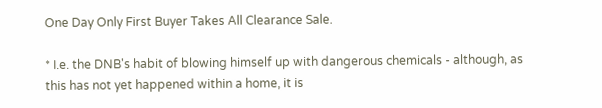One Day Only First Buyer Takes All Clearance Sale.

* I.e. the DNB's habit of blowing himself up with dangerous chemicals - although, as this has not yet happened within a home, it is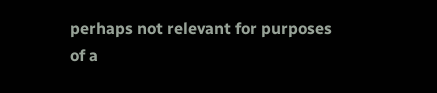perhaps not relevant for purposes of a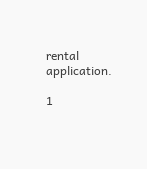rental application.

1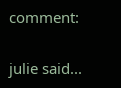comment:

julie said...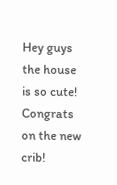Hey guys the house is so cute! Congrats on the new crib!